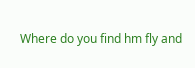Where do you find hm fly and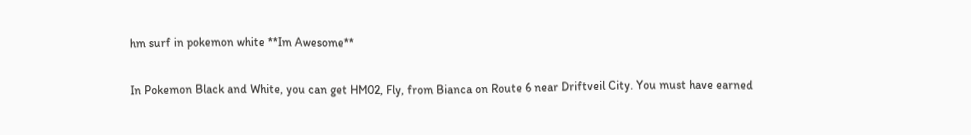hm surf in pokemon white **Im Awesome**

In Pokemon Black and White, you can get HM02, Fly, from Bianca on Route 6 near Driftveil City. You must have earned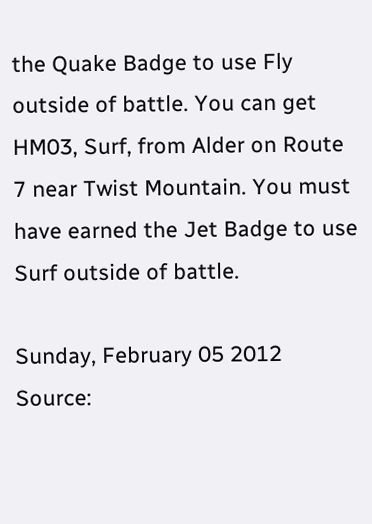the Quake Badge to use Fly outside of battle. You can get HM03, Surf, from Alder on Route 7 near Twist Mountain. You must have earned the Jet Badge to use Surf outside of battle.

Sunday, February 05 2012
Source: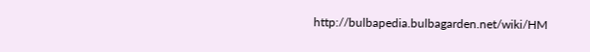http://bulbapedia.bulbagarden.net/wiki/HM